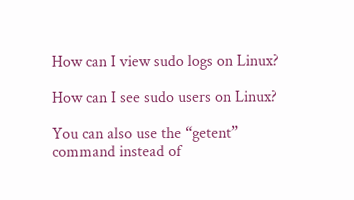How can I view sudo logs on Linux?

How can I see sudo users on Linux?

You can also use the “getent” command instead of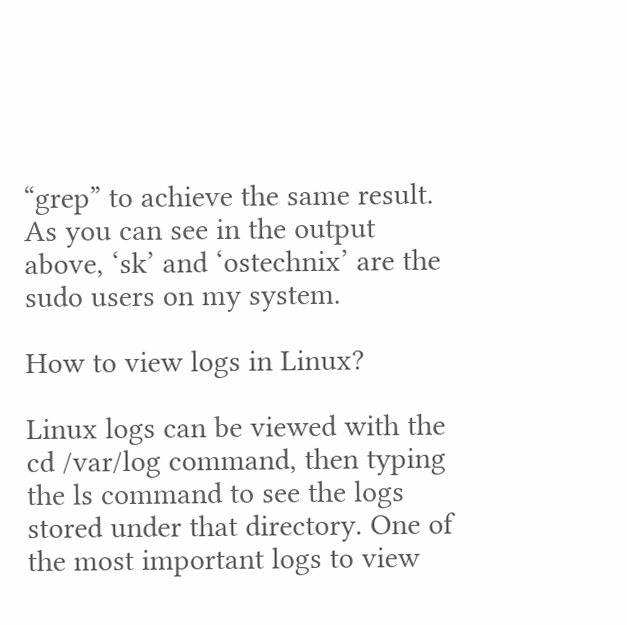“grep” to achieve the same result. As you can see in the output above, ‘sk’ and ‘ostechnix’ are the sudo users on my system.

How to view logs in Linux?

Linux logs can be viewed with the cd /var/log command, then typing the ls command to see the logs stored under that directory. One of the most important logs to view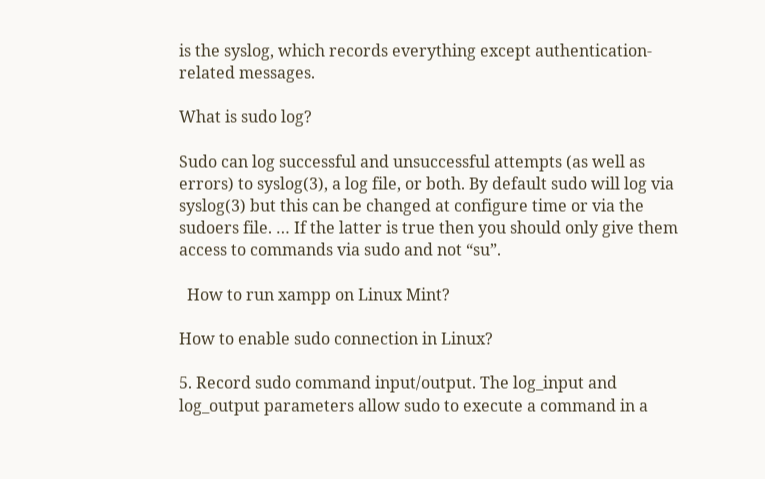is the syslog, which records everything except authentication-related messages.

What is sudo log?

Sudo can log successful and unsuccessful attempts (as well as errors) to syslog(3), a log file, or both. By default sudo will log via syslog(3) but this can be changed at configure time or via the sudoers file. … If the latter is true then you should only give them access to commands via sudo and not “su”.

  How to run xampp on Linux Mint?

How to enable sudo connection in Linux?

5. Record sudo command input/output. The log_input and log_output parameters allow sudo to execute a command in a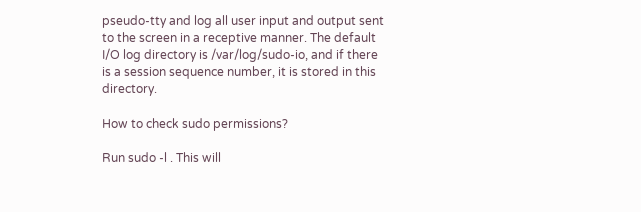pseudo-tty and log all user input and output sent to the screen in a receptive manner. The default I/O log directory is /var/log/sudo-io, and if there is a session sequence number, it is stored in this directory.

How to check sudo permissions?

Run sudo -l . This will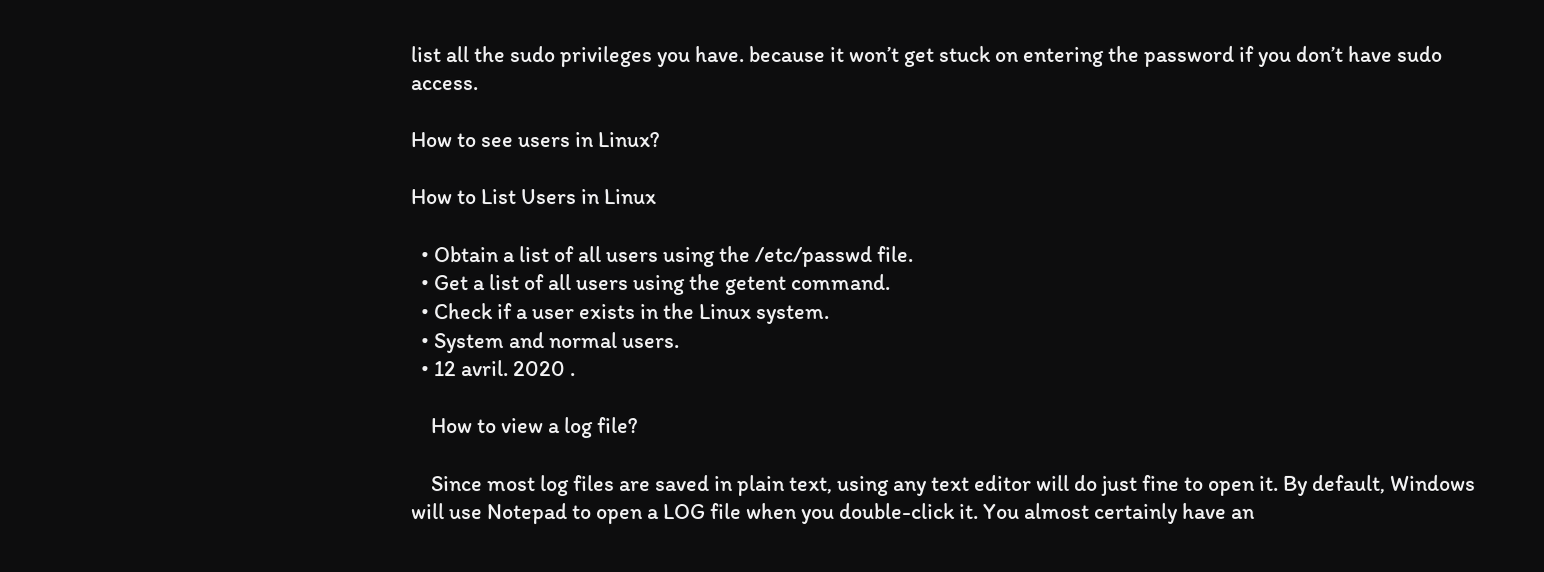list all the sudo privileges you have. because it won’t get stuck on entering the password if you don’t have sudo access.

How to see users in Linux?

How to List Users in Linux

  • Obtain a list of all users using the /etc/passwd file.
  • Get a list of all users using the getent command.
  • Check if a user exists in the Linux system.
  • System and normal users.
  • 12 avril. 2020 .

    How to view a log file?

    Since most log files are saved in plain text, using any text editor will do just fine to open it. By default, Windows will use Notepad to open a LOG file when you double-click it. You almost certainly have an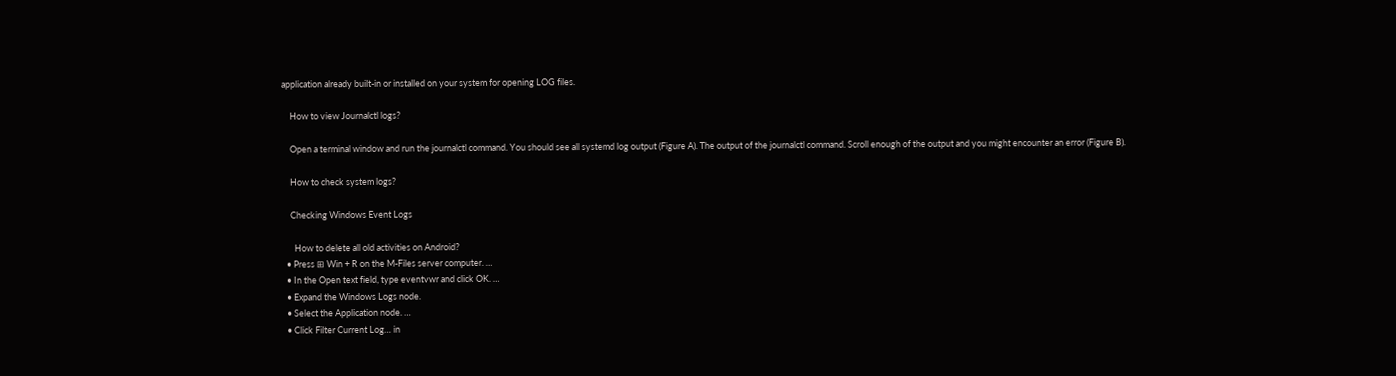application already built-in or installed on your system for opening LOG files.

    How to view Journalctl logs?

    Open a terminal window and run the journalctl command. You should see all systemd log output (Figure A). The output of the journalctl command. Scroll enough of the output and you might encounter an error (Figure B).

    How to check system logs?

    Checking Windows Event Logs

      How to delete all old activities on Android?
  • Press ⊞ Win + R on the M-Files server computer. …
  • In the Open text field, type eventvwr and click OK. …
  • Expand the Windows Logs node.
  • Select the Application node. …
  • Click Filter Current Log… in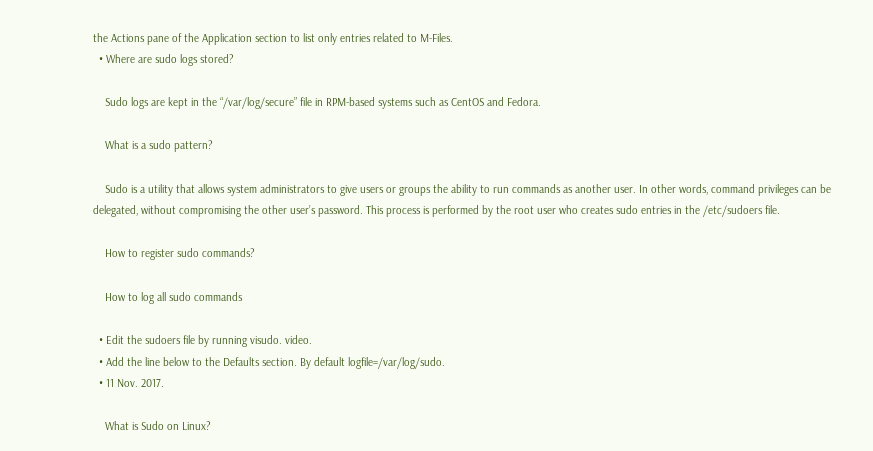the Actions pane of the Application section to list only entries related to M-Files.
  • Where are sudo logs stored?

    Sudo logs are kept in the “/var/log/secure” file in RPM-based systems such as CentOS and Fedora.

    What is a sudo pattern?

    Sudo is a utility that allows system administrators to give users or groups the ability to run commands as another user. In other words, command privileges can be delegated, without compromising the other user’s password. This process is performed by the root user who creates sudo entries in the /etc/sudoers file.

    How to register sudo commands?

    How to log all sudo commands

  • Edit the sudoers file by running visudo. video.
  • Add the line below to the Defaults section. By default logfile=/var/log/sudo.
  • 11 Nov. 2017.

    What is Sudo on Linux?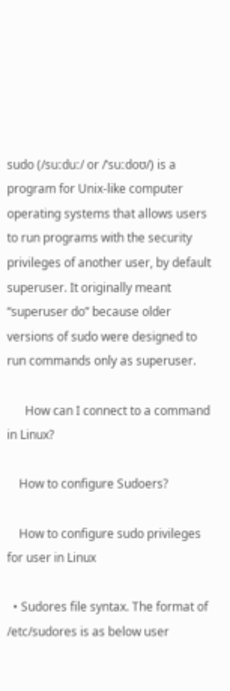sudo (/suːduː/ or /ˈsuːdoʊ/) is a program for Unix-like computer operating systems that allows users to run programs with the security privileges of another user, by default superuser. It originally meant “superuser do” because older versions of sudo were designed to run commands only as superuser.

      How can I connect to a command in Linux?

    How to configure Sudoers?

    How to configure sudo privileges for user in Linux

  • Sudores file syntax. The format of /etc/sudores is as below user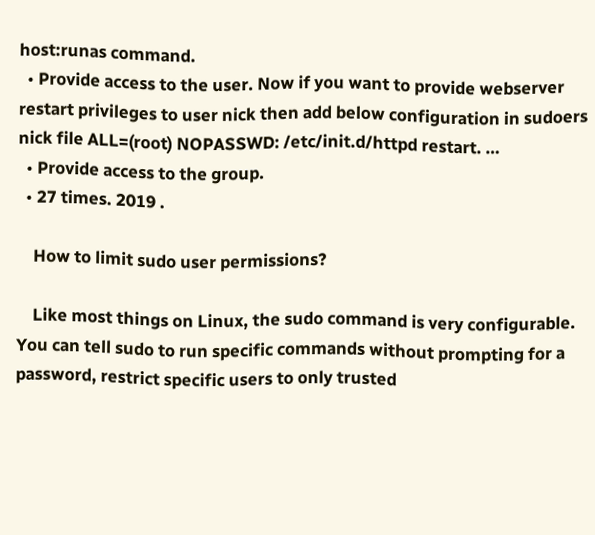host:runas command.
  • Provide access to the user. Now if you want to provide webserver restart privileges to user nick then add below configuration in sudoers nick file ALL=(root) NOPASSWD: /etc/init.d/httpd restart. …
  • Provide access to the group.
  • 27 times. 2019 .

    How to limit sudo user permissions?

    Like most things on Linux, the sudo command is very configurable. You can tell sudo to run specific commands without prompting for a password, restrict specific users to only trusted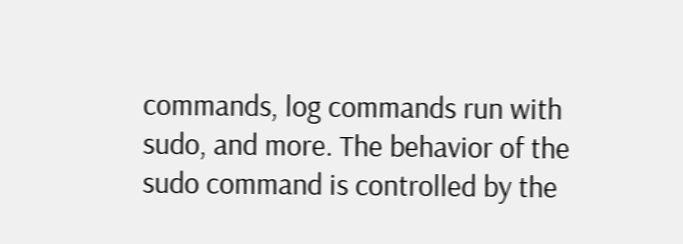commands, log commands run with sudo, and more. The behavior of the sudo command is controlled by the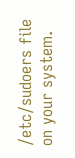/etc/sudoers file on your system.